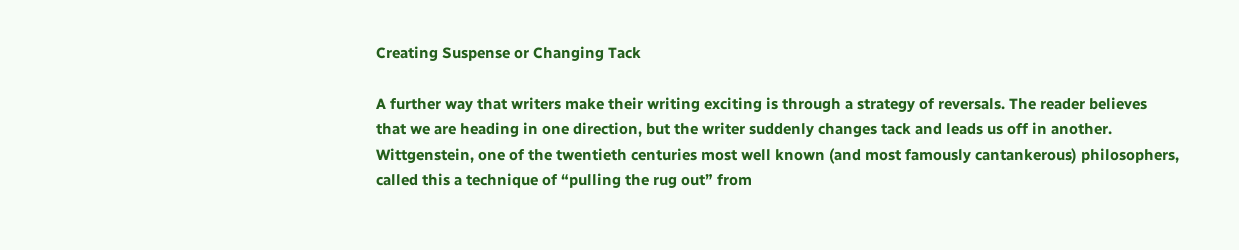Creating Suspense or Changing Tack

A further way that writers make their writing exciting is through a strategy of reversals. The reader believes that we are heading in one direction, but the writer suddenly changes tack and leads us off in another. Wittgenstein, one of the twentieth centuries most well known (and most famously cantankerous) philosophers, called this a technique of “pulling the rug out” from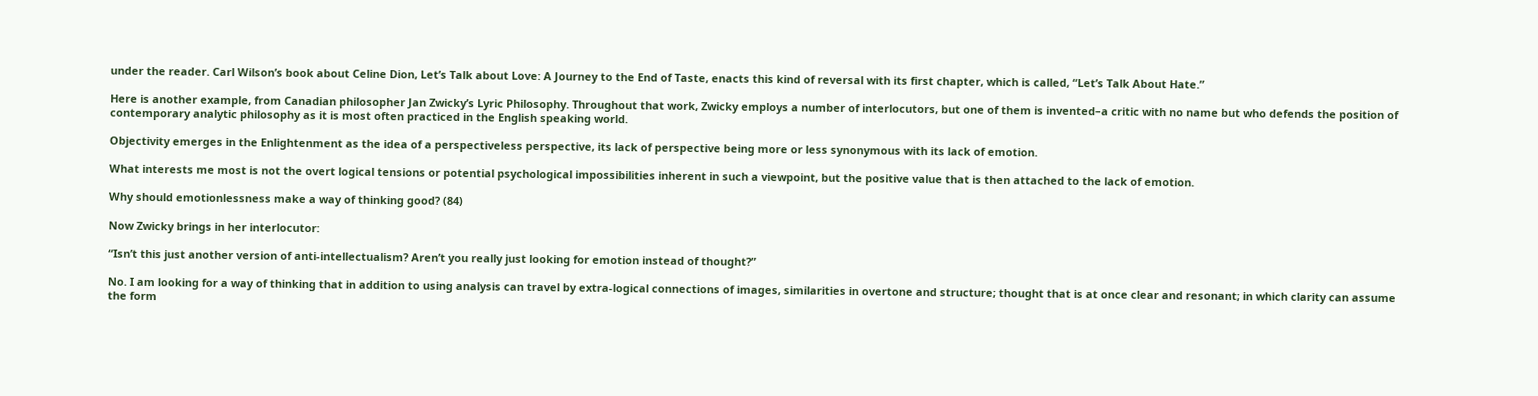under the reader. Carl Wilson’s book about Celine Dion, Let’s Talk about Love: A Journey to the End of Taste, enacts this kind of reversal with its first chapter, which is called, “Let’s Talk About Hate.”

Here is another example, from Canadian philosopher Jan Zwicky’s Lyric Philosophy. Throughout that work, Zwicky employs a number of interlocutors, but one of them is invented–a critic with no name but who defends the position of contemporary analytic philosophy as it is most often practiced in the English speaking world.

Objectivity emerges in the Enlightenment as the idea of a perspectiveless perspective, its lack of perspective being more or less synonymous with its lack of emotion.

What interests me most is not the overt logical tensions or potential psychological impossibilities inherent in such a viewpoint, but the positive value that is then attached to the lack of emotion.

Why should emotionlessness make a way of thinking good? (84)

Now Zwicky brings in her interlocutor:

“Isn’t this just another version of anti-intellectualism? Aren’t you really just looking for emotion instead of thought?”

No. I am looking for a way of thinking that in addition to using analysis can travel by extra-logical connections of images, similarities in overtone and structure; thought that is at once clear and resonant; in which clarity can assume the form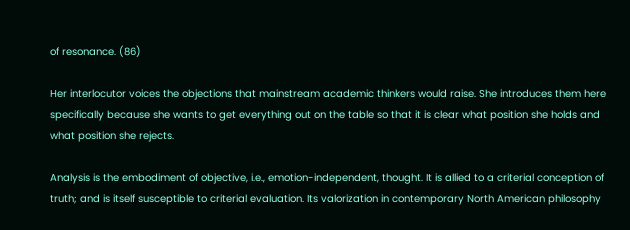of resonance. (86)

Her interlocutor voices the objections that mainstream academic thinkers would raise. She introduces them here specifically because she wants to get everything out on the table so that it is clear what position she holds and what position she rejects.

Analysis is the embodiment of objective, i.e., emotion-independent, thought. It is allied to a criterial conception of truth; and is itself susceptible to criterial evaluation. Its valorization in contemporary North American philosophy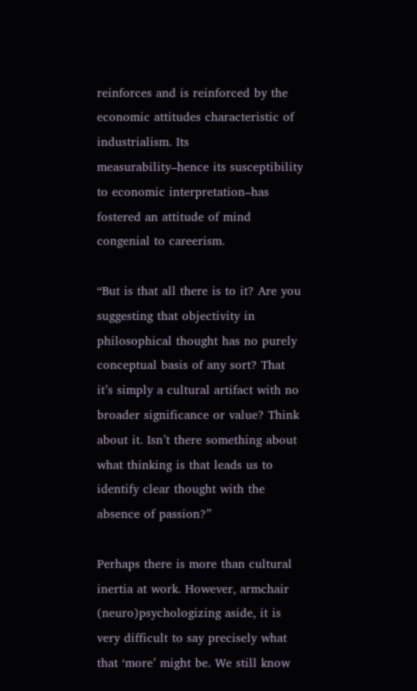reinforces and is reinforced by the economic attitudes characteristic of industrialism. Its measurability–hence its susceptibility to economic interpretation–has fostered an attitude of mind congenial to careerism.

“But is that all there is to it? Are you suggesting that objectivity in philosophical thought has no purely conceptual basis of any sort? That it’s simply a cultural artifact with no broader significance or value? Think about it. Isn’t there something about what thinking is that leads us to identify clear thought with the absence of passion?”

Perhaps there is more than cultural inertia at work. However, armchair (neuro)psychologizing aside, it is very difficult to say precisely what that ‘more’ might be. We still know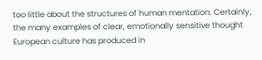too little about the structures of human mentation. Certainly, the many examples of clear, emotionally sensitive thought European culture has produced in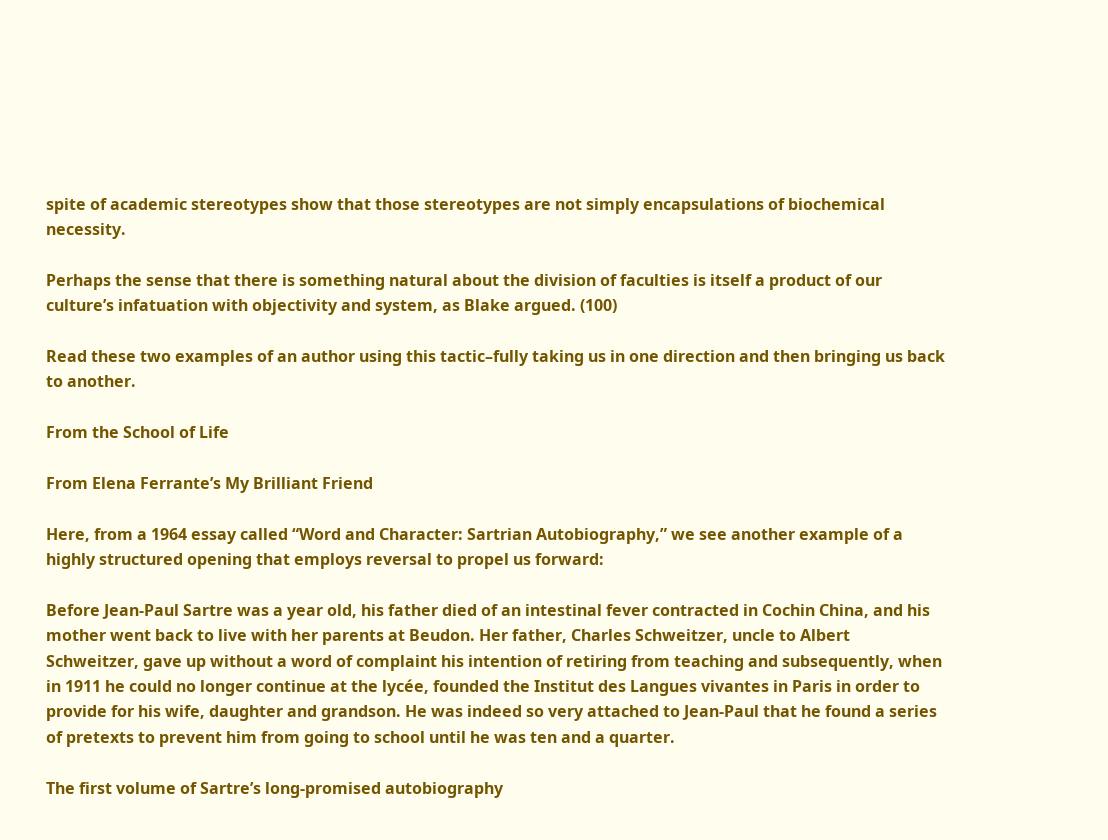spite of academic stereotypes show that those stereotypes are not simply encapsulations of biochemical necessity.

Perhaps the sense that there is something natural about the division of faculties is itself a product of our culture’s infatuation with objectivity and system, as Blake argued. (100)

Read these two examples of an author using this tactic–fully taking us in one direction and then bringing us back to another.

From the School of Life

From Elena Ferrante’s My Brilliant Friend

Here, from a 1964 essay called “Word and Character: Sartrian Autobiography,” we see another example of a highly structured opening that employs reversal to propel us forward:

Before Jean-Paul Sartre was a year old, his father died of an intestinal fever contracted in Cochin China, and his mother went back to live with her parents at Beudon. Her father, Charles Schweitzer, uncle to Albert Schweitzer, gave up without a word of complaint his intention of retiring from teaching and subsequently, when in 1911 he could no longer continue at the lycée, founded the Institut des Langues vivantes in Paris in order to provide for his wife, daughter and grandson. He was indeed so very attached to Jean-Paul that he found a series of pretexts to prevent him from going to school until he was ten and a quarter.

The first volume of Sartre’s long-promised autobiography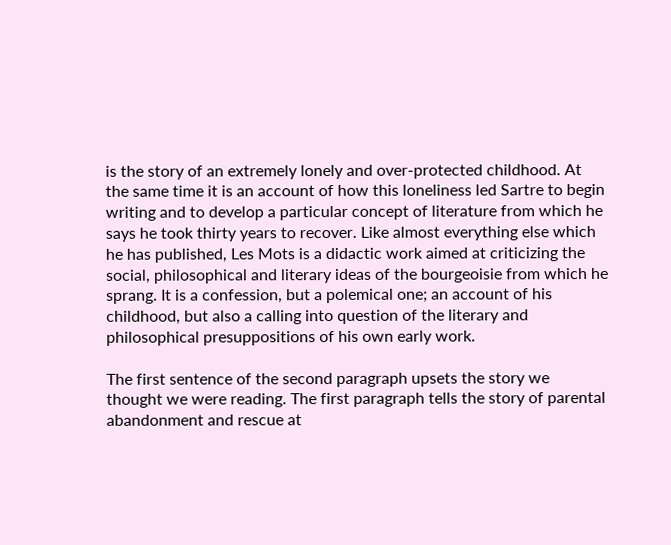is the story of an extremely lonely and over-protected childhood. At the same time it is an account of how this loneliness led Sartre to begin writing and to develop a particular concept of literature from which he says he took thirty years to recover. Like almost everything else which he has published, Les Mots is a didactic work aimed at criticizing the social, philosophical and literary ideas of the bourgeoisie from which he sprang. It is a confession, but a polemical one; an account of his childhood, but also a calling into question of the literary and philosophical presuppositions of his own early work.

The first sentence of the second paragraph upsets the story we thought we were reading. The first paragraph tells the story of parental abandonment and rescue at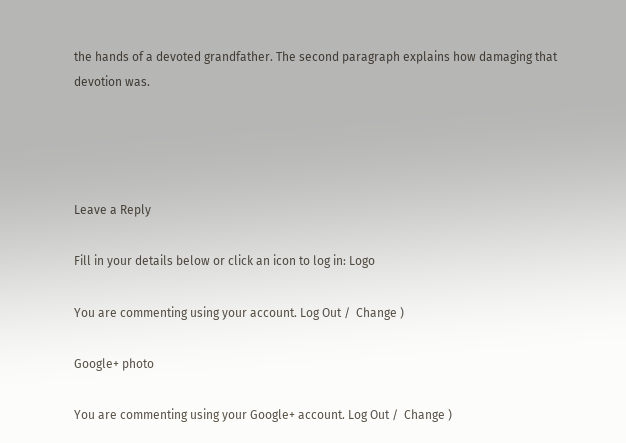the hands of a devoted grandfather. The second paragraph explains how damaging that devotion was.




Leave a Reply

Fill in your details below or click an icon to log in: Logo

You are commenting using your account. Log Out /  Change )

Google+ photo

You are commenting using your Google+ account. Log Out /  Change )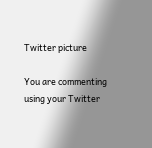Twitter picture

You are commenting using your Twitter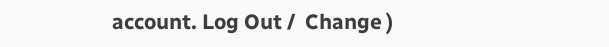account. Log Out /  Change )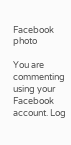Facebook photo

You are commenting using your Facebook account. Log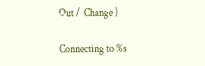Out /  Change )

Connecting to %s